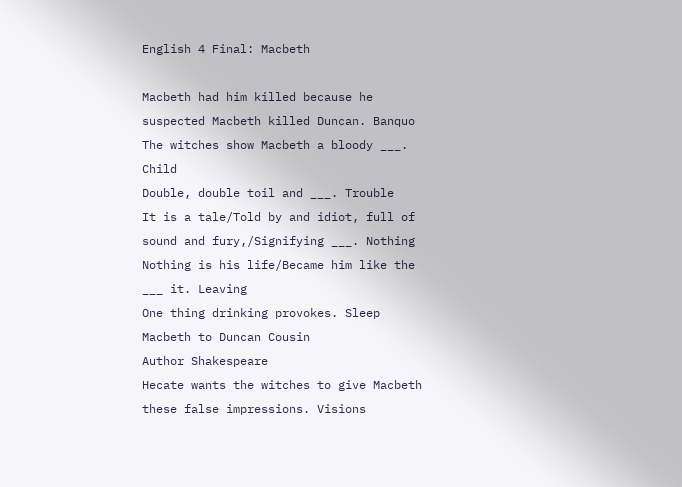English 4 Final: Macbeth

Macbeth had him killed because he suspected Macbeth killed Duncan. Banquo
The witches show Macbeth a bloody ___. Child
Double, double toil and ___. Trouble
It is a tale/Told by and idiot, full of sound and fury,/Signifying ___. Nothing
Nothing is his life/Became him like the ___ it. Leaving
One thing drinking provokes. Sleep
Macbeth to Duncan Cousin
Author Shakespeare
Hecate wants the witches to give Macbeth these false impressions. Visions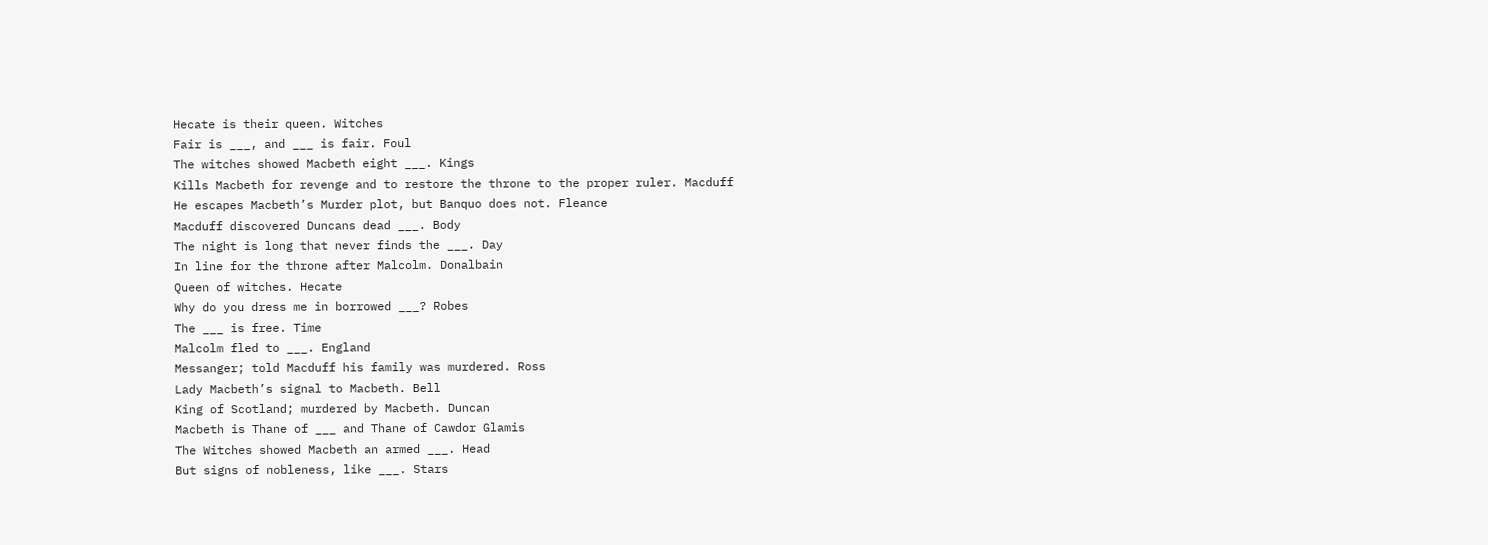Hecate is their queen. Witches
Fair is ___, and ___ is fair. Foul
The witches showed Macbeth eight ___. Kings
Kills Macbeth for revenge and to restore the throne to the proper ruler. Macduff
He escapes Macbeth’s Murder plot, but Banquo does not. Fleance
Macduff discovered Duncans dead ___. Body
The night is long that never finds the ___. Day
In line for the throne after Malcolm. Donalbain
Queen of witches. Hecate
Why do you dress me in borrowed ___? Robes
The ___ is free. Time
Malcolm fled to ___. England
Messanger; told Macduff his family was murdered. Ross
Lady Macbeth’s signal to Macbeth. Bell
King of Scotland; murdered by Macbeth. Duncan
Macbeth is Thane of ___ and Thane of Cawdor Glamis
The Witches showed Macbeth an armed ___. Head
But signs of nobleness, like ___. Stars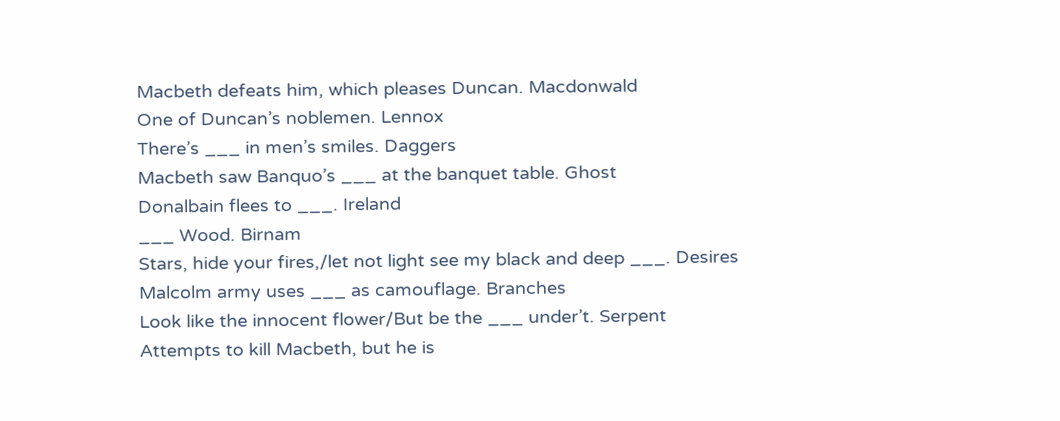Macbeth defeats him, which pleases Duncan. Macdonwald
One of Duncan’s noblemen. Lennox
There’s ___ in men’s smiles. Daggers
Macbeth saw Banquo’s ___ at the banquet table. Ghost
Donalbain flees to ___. Ireland
___ Wood. Birnam
Stars, hide your fires,/let not light see my black and deep ___. Desires
Malcolm army uses ___ as camouflage. Branches
Look like the innocent flower/But be the ___ under’t. Serpent
Attempts to kill Macbeth, but he is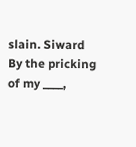slain. Siward
By the pricking of my ____,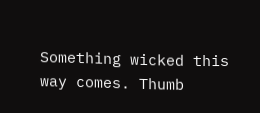Something wicked this way comes. Thumb